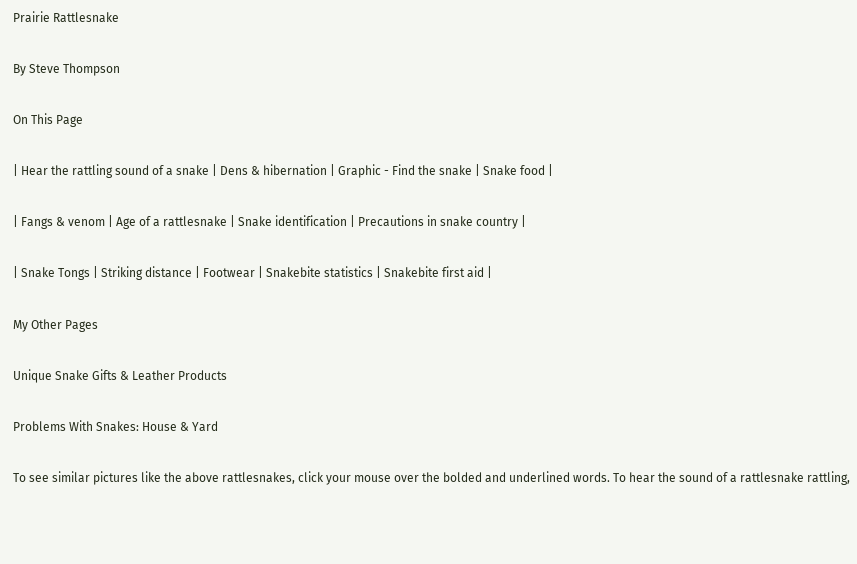Prairie Rattlesnake

By Steve Thompson

On This Page

| Hear the rattling sound of a snake | Dens & hibernation | Graphic - Find the snake | Snake food |

| Fangs & venom | Age of a rattlesnake | Snake identification | Precautions in snake country |

| Snake Tongs | Striking distance | Footwear | Snakebite statistics | Snakebite first aid |

My Other Pages

Unique Snake Gifts & Leather Products

Problems With Snakes: House & Yard

To see similar pictures like the above rattlesnakes, click your mouse over the bolded and underlined words. To hear the sound of a rattlesnake rattling,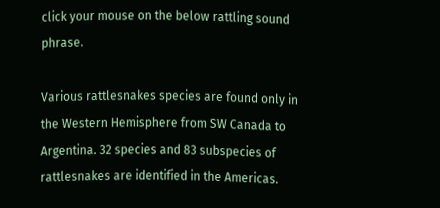click your mouse on the below rattling sound phrase.

Various rattlesnakes species are found only in the Western Hemisphere from SW Canada to Argentina. 32 species and 83 subspecies of rattlesnakes are identified in the Americas.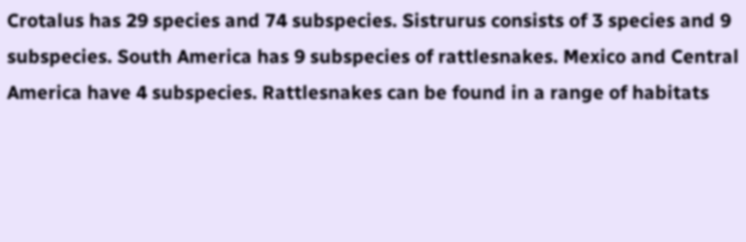Crotalus has 29 species and 74 subspecies. Sistrurus consists of 3 species and 9 subspecies. South America has 9 subspecies of rattlesnakes. Mexico and Central America have 4 subspecies. Rattlesnakes can be found in a range of habitats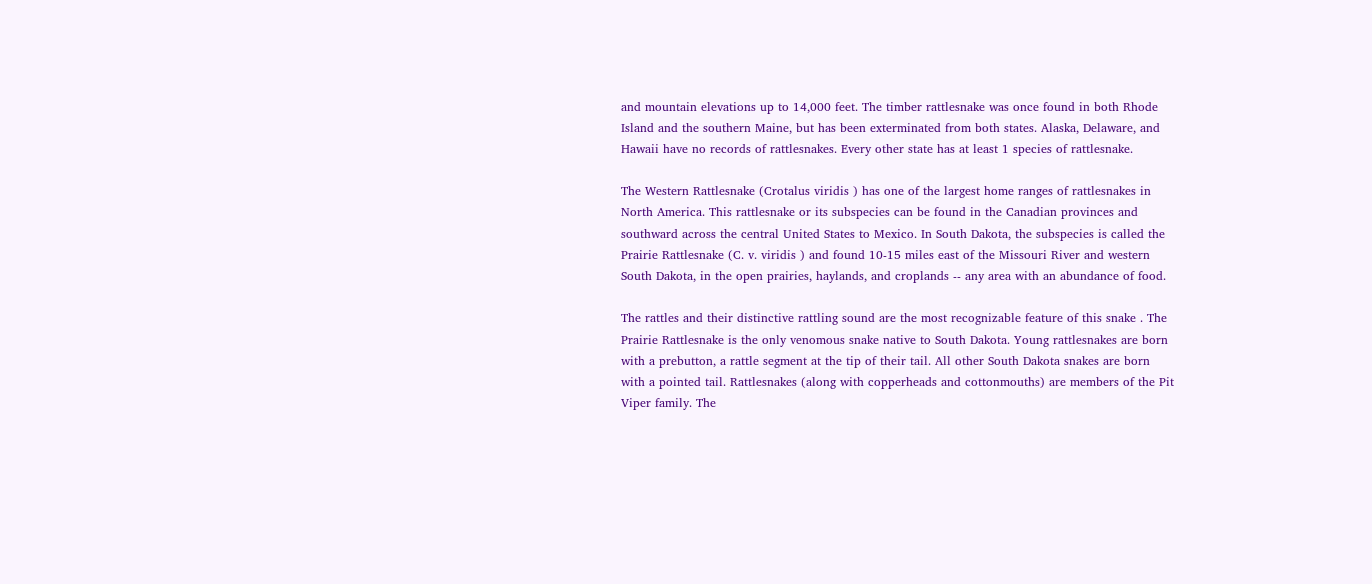and mountain elevations up to 14,000 feet. The timber rattlesnake was once found in both Rhode Island and the southern Maine, but has been exterminated from both states. Alaska, Delaware, and Hawaii have no records of rattlesnakes. Every other state has at least 1 species of rattlesnake.

The Western Rattlesnake (Crotalus viridis ) has one of the largest home ranges of rattlesnakes in North America. This rattlesnake or its subspecies can be found in the Canadian provinces and southward across the central United States to Mexico. In South Dakota, the subspecies is called the Prairie Rattlesnake (C. v. viridis ) and found 10-15 miles east of the Missouri River and western South Dakota, in the open prairies, haylands, and croplands -- any area with an abundance of food.

The rattles and their distinctive rattling sound are the most recognizable feature of this snake . The Prairie Rattlesnake is the only venomous snake native to South Dakota. Young rattlesnakes are born with a prebutton, a rattle segment at the tip of their tail. All other South Dakota snakes are born with a pointed tail. Rattlesnakes (along with copperheads and cottonmouths) are members of the Pit Viper family. The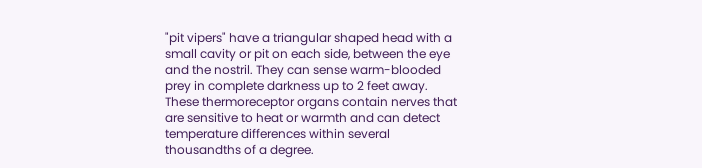"pit vipers" have a triangular shaped head with a small cavity or pit on each side, between the eye and the nostril. They can sense warm-blooded prey in complete darkness up to 2 feet away. These thermoreceptor organs contain nerves that are sensitive to heat or warmth and can detect temperature differences within several thousandths of a degree.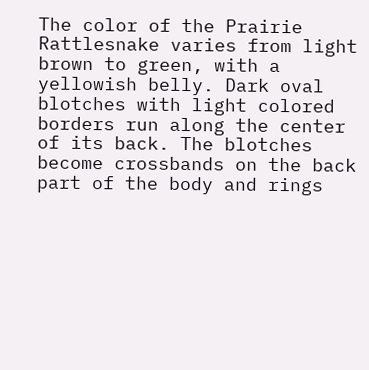The color of the Prairie Rattlesnake varies from light brown to green, with a yellowish belly. Dark oval blotches with light colored borders run along the center of its back. The blotches become crossbands on the back part of the body and rings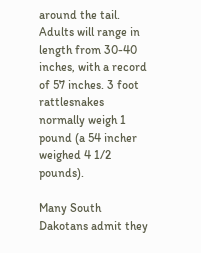around the tail. Adults will range in length from 30-40 inches, with a record of 57 inches. 3 foot rattlesnakes normally weigh 1 pound (a 54 incher weighed 4 1/2 pounds).

Many South Dakotans admit they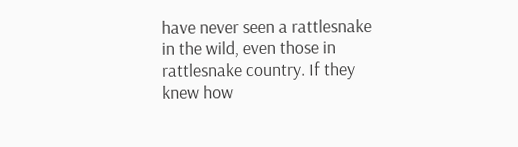have never seen a rattlesnake in the wild, even those in rattlesnake country. If they knew how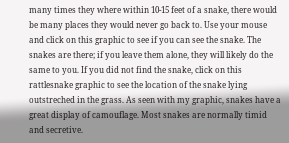many times they where within 10-15 feet of a snake, there would be many places they would never go back to. Use your mouse and click on this graphic to see if you can see the snake. The snakes are there; if you leave them alone, they will likely do the same to you. If you did not find the snake, click on this rattlesnake graphic to see the location of the snake lying outstreched in the grass. As seen with my graphic, snakes have a great display of camouflage. Most snakes are normally timid and secretive.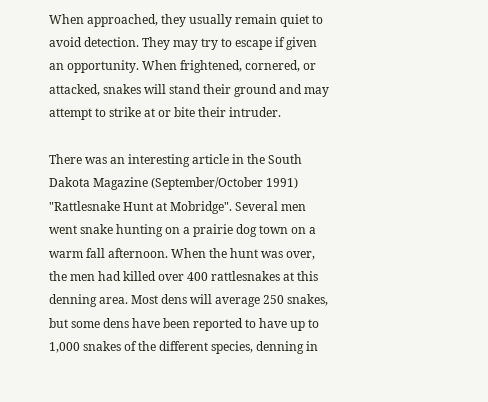When approached, they usually remain quiet to avoid detection. They may try to escape if given an opportunity. When frightened, cornered, or attacked, snakes will stand their ground and may attempt to strike at or bite their intruder.

There was an interesting article in the South Dakota Magazine (September/October 1991) "Rattlesnake Hunt at Mobridge". Several men went snake hunting on a prairie dog town on a warm fall afternoon. When the hunt was over, the men had killed over 400 rattlesnakes at this denning area. Most dens will average 250 snakes, but some dens have been reported to have up to 1,000 snakes of the different species, denning in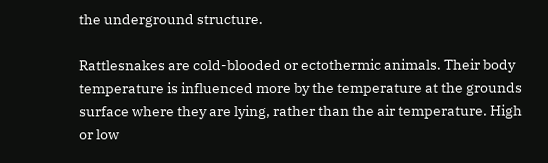the underground structure.

Rattlesnakes are cold-blooded or ectothermic animals. Their body temperature is influenced more by the temperature at the grounds surface where they are lying, rather than the air temperature. High or low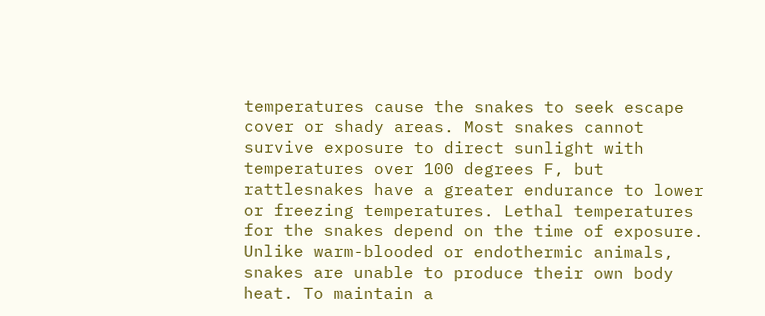temperatures cause the snakes to seek escape cover or shady areas. Most snakes cannot survive exposure to direct sunlight with temperatures over 100 degrees F, but rattlesnakes have a greater endurance to lower or freezing temperatures. Lethal temperatures for the snakes depend on the time of exposure. Unlike warm-blooded or endothermic animals, snakes are unable to produce their own body heat. To maintain a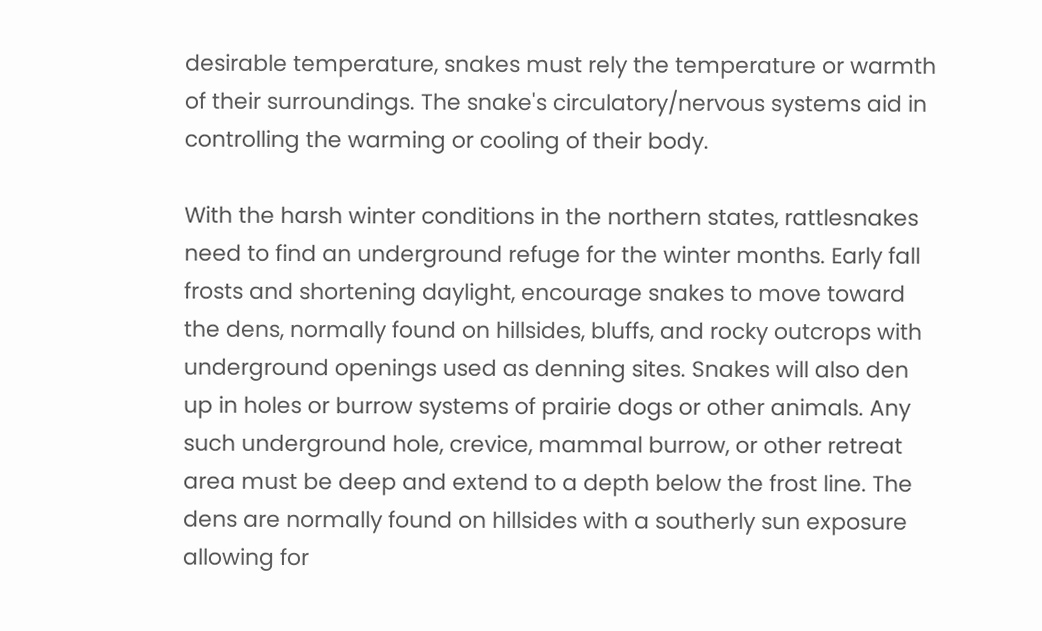desirable temperature, snakes must rely the temperature or warmth of their surroundings. The snake's circulatory/nervous systems aid in controlling the warming or cooling of their body.

With the harsh winter conditions in the northern states, rattlesnakes need to find an underground refuge for the winter months. Early fall frosts and shortening daylight, encourage snakes to move toward the dens, normally found on hillsides, bluffs, and rocky outcrops with underground openings used as denning sites. Snakes will also den up in holes or burrow systems of prairie dogs or other animals. Any such underground hole, crevice, mammal burrow, or other retreat area must be deep and extend to a depth below the frost line. The dens are normally found on hillsides with a southerly sun exposure allowing for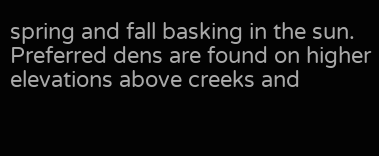spring and fall basking in the sun. Preferred dens are found on higher elevations above creeks and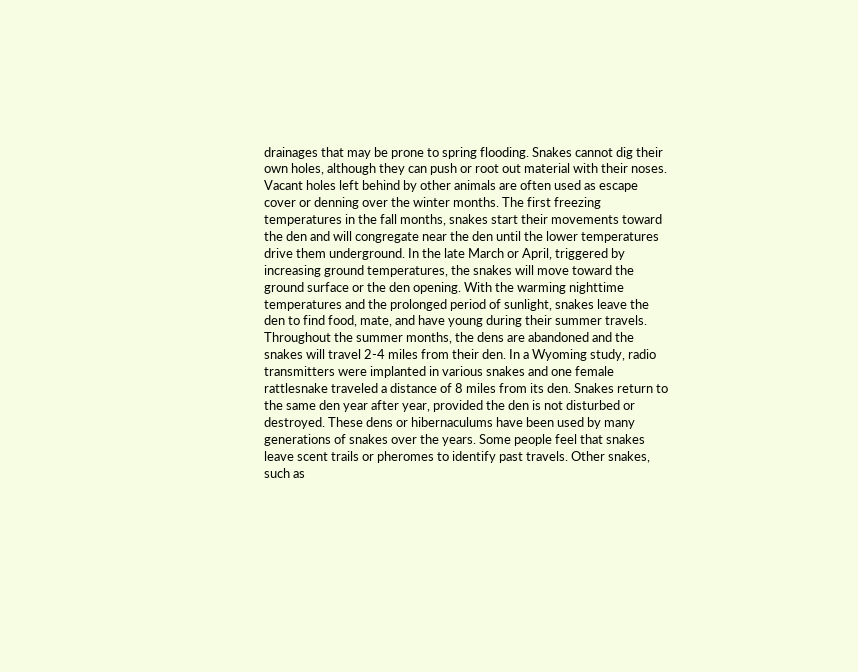drainages that may be prone to spring flooding. Snakes cannot dig their own holes, although they can push or root out material with their noses. Vacant holes left behind by other animals are often used as escape cover or denning over the winter months. The first freezing temperatures in the fall months, snakes start their movements toward the den and will congregate near the den until the lower temperatures drive them underground. In the late March or April, triggered by increasing ground temperatures, the snakes will move toward the ground surface or the den opening. With the warming nighttime temperatures and the prolonged period of sunlight, snakes leave the den to find food, mate, and have young during their summer travels. Throughout the summer months, the dens are abandoned and the snakes will travel 2-4 miles from their den. In a Wyoming study, radio transmitters were implanted in various snakes and one female rattlesnake traveled a distance of 8 miles from its den. Snakes return to the same den year after year, provided the den is not disturbed or destroyed. These dens or hibernaculums have been used by many generations of snakes over the years. Some people feel that snakes leave scent trails or pheromes to identify past travels. Other snakes, such as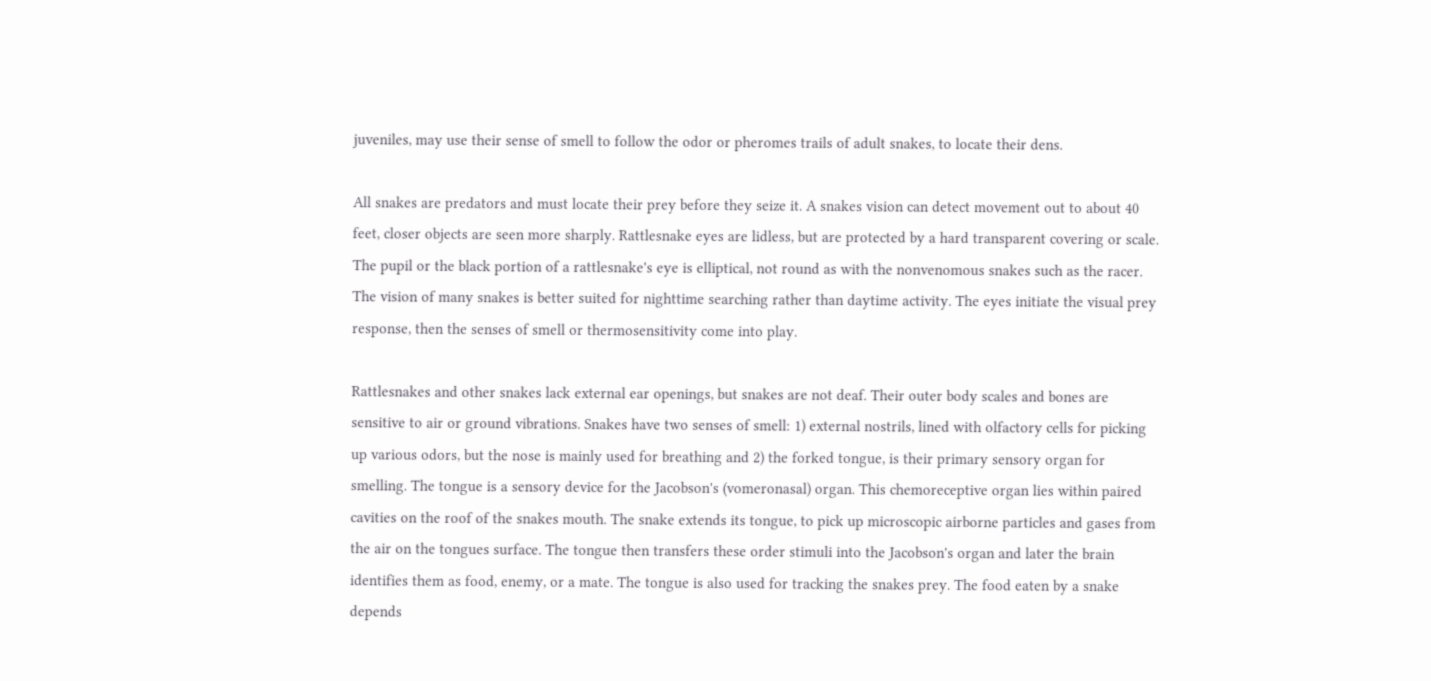juveniles, may use their sense of smell to follow the odor or pheromes trails of adult snakes, to locate their dens.

All snakes are predators and must locate their prey before they seize it. A snakes vision can detect movement out to about 40 feet, closer objects are seen more sharply. Rattlesnake eyes are lidless, but are protected by a hard transparent covering or scale. The pupil or the black portion of a rattlesnake's eye is elliptical, not round as with the nonvenomous snakes such as the racer. The vision of many snakes is better suited for nighttime searching rather than daytime activity. The eyes initiate the visual prey response, then the senses of smell or thermosensitivity come into play.

Rattlesnakes and other snakes lack external ear openings, but snakes are not deaf. Their outer body scales and bones are sensitive to air or ground vibrations. Snakes have two senses of smell: 1) external nostrils, lined with olfactory cells for picking up various odors, but the nose is mainly used for breathing and 2) the forked tongue, is their primary sensory organ for smelling. The tongue is a sensory device for the Jacobson's (vomeronasal) organ. This chemoreceptive organ lies within paired cavities on the roof of the snakes mouth. The snake extends its tongue, to pick up microscopic airborne particles and gases from the air on the tongues surface. The tongue then transfers these order stimuli into the Jacobson's organ and later the brain identifies them as food, enemy, or a mate. The tongue is also used for tracking the snakes prey. The food eaten by a snake depends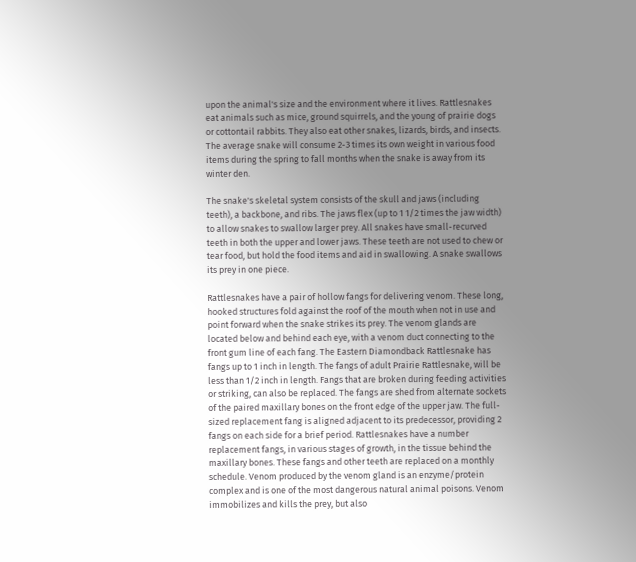upon the animal's size and the environment where it lives. Rattlesnakes eat animals such as mice, ground squirrels, and the young of prairie dogs or cottontail rabbits. They also eat other snakes, lizards, birds, and insects. The average snake will consume 2-3 times its own weight in various food items during the spring to fall months when the snake is away from its winter den.

The snake's skeletal system consists of the skull and jaws (including teeth), a backbone, and ribs. The jaws flex (up to 1 1/2 times the jaw width) to allow snakes to swallow larger prey. All snakes have small-recurved teeth in both the upper and lower jaws. These teeth are not used to chew or tear food, but hold the food items and aid in swallowing. A snake swallows its prey in one piece.

Rattlesnakes have a pair of hollow fangs for delivering venom. These long, hooked structures fold against the roof of the mouth when not in use and point forward when the snake strikes its prey. The venom glands are located below and behind each eye, with a venom duct connecting to the front gum line of each fang. The Eastern Diamondback Rattlesnake has fangs up to 1 inch in length. The fangs of adult Prairie Rattlesnake, will be less than 1/2 inch in length. Fangs that are broken during feeding activities or striking, can also be replaced. The fangs are shed from alternate sockets of the paired maxillary bones on the front edge of the upper jaw. The full-sized replacement fang is aligned adjacent to its predecessor, providing 2 fangs on each side for a brief period. Rattlesnakes have a number replacement fangs, in various stages of growth, in the tissue behind the maxillary bones. These fangs and other teeth are replaced on a monthly schedule. Venom produced by the venom gland is an enzyme/protein complex and is one of the most dangerous natural animal poisons. Venom immobilizes and kills the prey, but also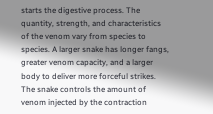starts the digestive process. The quantity, strength, and characteristics of the venom vary from species to species. A larger snake has longer fangs, greater venom capacity, and a larger body to deliver more forceful strikes. The snake controls the amount of venom injected by the contraction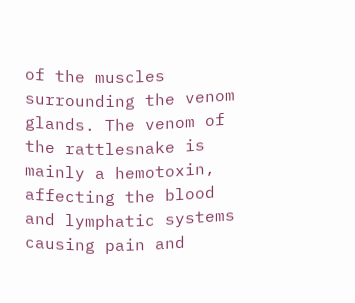of the muscles surrounding the venom glands. The venom of the rattlesnake is mainly a hemotoxin, affecting the blood and lymphatic systems causing pain and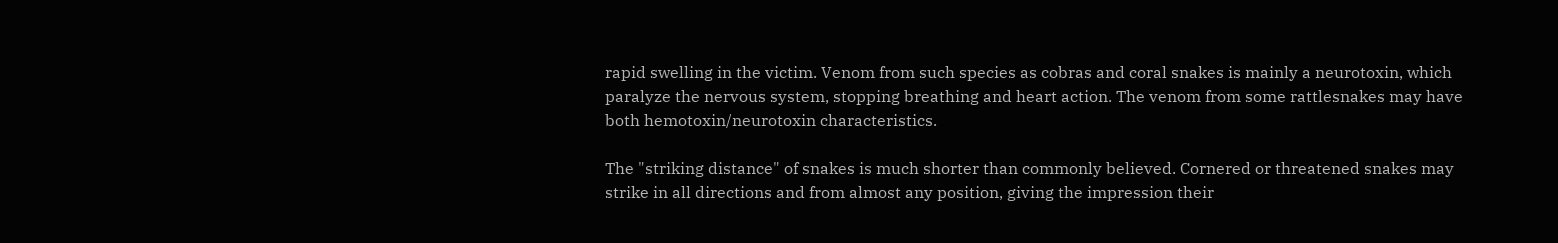rapid swelling in the victim. Venom from such species as cobras and coral snakes is mainly a neurotoxin, which paralyze the nervous system, stopping breathing and heart action. The venom from some rattlesnakes may have both hemotoxin/neurotoxin characteristics.

The "striking distance" of snakes is much shorter than commonly believed. Cornered or threatened snakes may strike in all directions and from almost any position, giving the impression their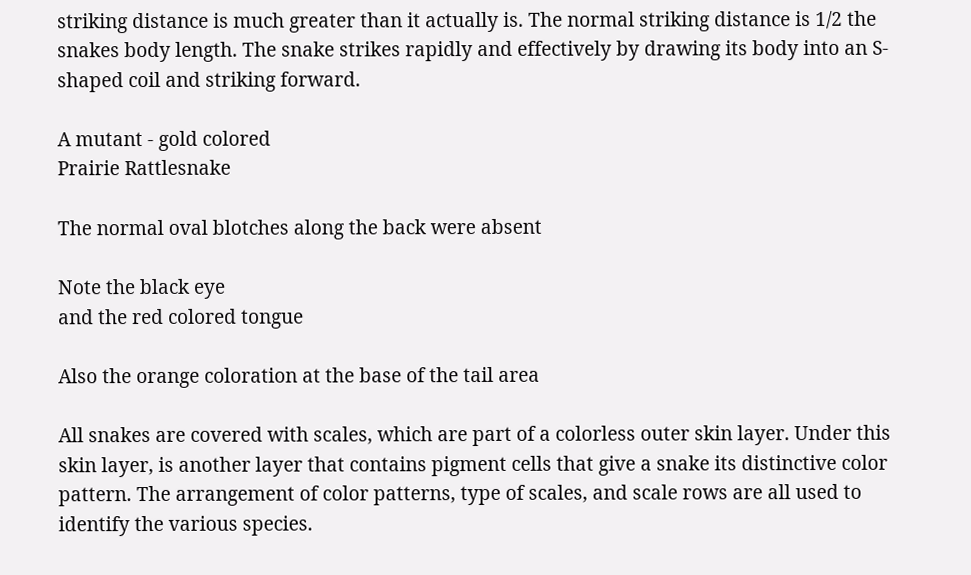striking distance is much greater than it actually is. The normal striking distance is 1/2 the snakes body length. The snake strikes rapidly and effectively by drawing its body into an S-shaped coil and striking forward.

A mutant - gold colored
Prairie Rattlesnake

The normal oval blotches along the back were absent

Note the black eye
and the red colored tongue

Also the orange coloration at the base of the tail area

All snakes are covered with scales, which are part of a colorless outer skin layer. Under this skin layer, is another layer that contains pigment cells that give a snake its distinctive color pattern. The arrangement of color patterns, type of scales, and scale rows are all used to identify the various species.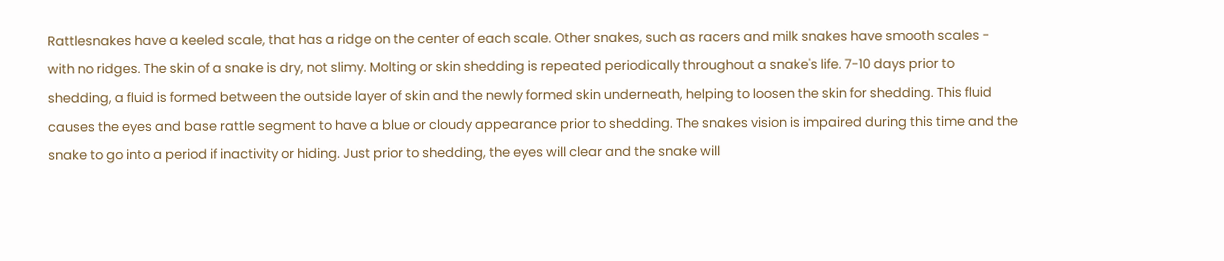Rattlesnakes have a keeled scale, that has a ridge on the center of each scale. Other snakes, such as racers and milk snakes have smooth scales - with no ridges. The skin of a snake is dry, not slimy. Molting or skin shedding is repeated periodically throughout a snake's life. 7-10 days prior to shedding, a fluid is formed between the outside layer of skin and the newly formed skin underneath, helping to loosen the skin for shedding. This fluid causes the eyes and base rattle segment to have a blue or cloudy appearance prior to shedding. The snakes vision is impaired during this time and the snake to go into a period if inactivity or hiding. Just prior to shedding, the eyes will clear and the snake will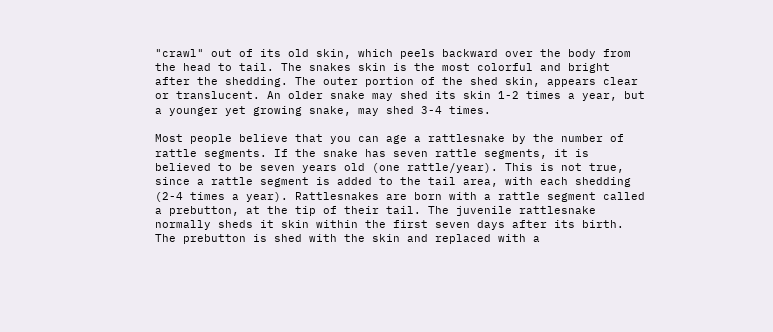"crawl" out of its old skin, which peels backward over the body from the head to tail. The snakes skin is the most colorful and bright after the shedding. The outer portion of the shed skin, appears clear or translucent. An older snake may shed its skin 1-2 times a year, but a younger yet growing snake, may shed 3-4 times.

Most people believe that you can age a rattlesnake by the number of rattle segments. If the snake has seven rattle segments, it is believed to be seven years old (one rattle/year). This is not true, since a rattle segment is added to the tail area, with each shedding (2-4 times a year). Rattlesnakes are born with a rattle segment called a prebutton, at the tip of their tail. The juvenile rattlesnake normally sheds it skin within the first seven days after its birth. The prebutton is shed with the skin and replaced with a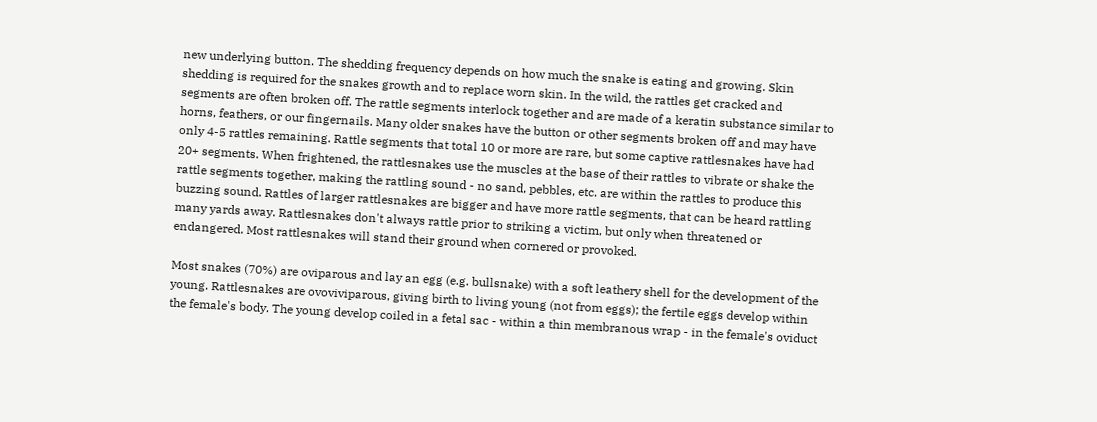new underlying button. The shedding frequency depends on how much the snake is eating and growing. Skin shedding is required for the snakes growth and to replace worn skin. In the wild, the rattles get cracked and segments are often broken off. The rattle segments interlock together and are made of a keratin substance similar to horns, feathers, or our fingernails. Many older snakes have the button or other segments broken off and may have only 4-5 rattles remaining. Rattle segments that total 10 or more are rare, but some captive rattlesnakes have had 20+ segments. When frightened, the rattlesnakes use the muscles at the base of their rattles to vibrate or shake the rattle segments together, making the rattling sound - no sand, pebbles, etc. are within the rattles to produce this buzzing sound. Rattles of larger rattlesnakes are bigger and have more rattle segments, that can be heard rattling many yards away. Rattlesnakes don't always rattle prior to striking a victim, but only when threatened or endangered. Most rattlesnakes will stand their ground when cornered or provoked.

Most snakes (70%) are oviparous and lay an egg (e.g. bullsnake) with a soft leathery shell for the development of the young. Rattlesnakes are ovoviviparous, giving birth to living young (not from eggs); the fertile eggs develop within the female's body. The young develop coiled in a fetal sac - within a thin membranous wrap - in the female's oviduct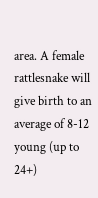area. A female rattlesnake will give birth to an average of 8-12 young (up to 24+)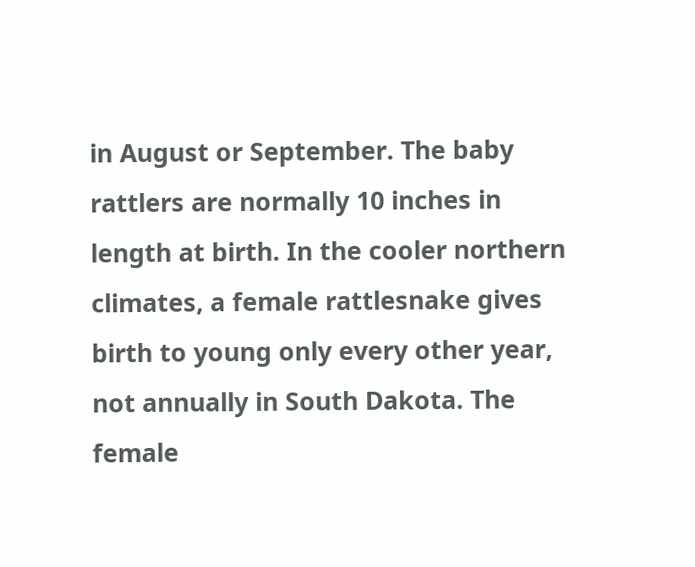in August or September. The baby rattlers are normally 10 inches in length at birth. In the cooler northern climates, a female rattlesnake gives birth to young only every other year, not annually in South Dakota. The female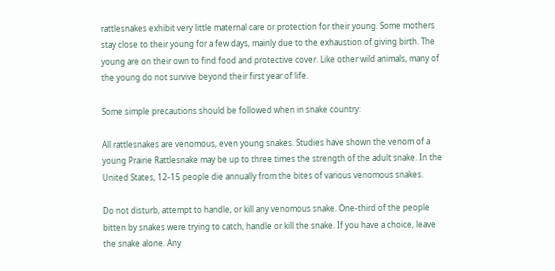rattlesnakes exhibit very little maternal care or protection for their young. Some mothers stay close to their young for a few days, mainly due to the exhaustion of giving birth. The young are on their own to find food and protective cover. Like other wild animals, many of the young do not survive beyond their first year of life.

Some simple precautions should be followed when in snake country:

All rattlesnakes are venomous, even young snakes. Studies have shown the venom of a young Prairie Rattlesnake may be up to three times the strength of the adult snake. In the United States, 12-15 people die annually from the bites of various venomous snakes.

Do not disturb, attempt to handle, or kill any venomous snake. One-third of the people bitten by snakes were trying to catch, handle or kill the snake. If you have a choice, leave the snake alone. Any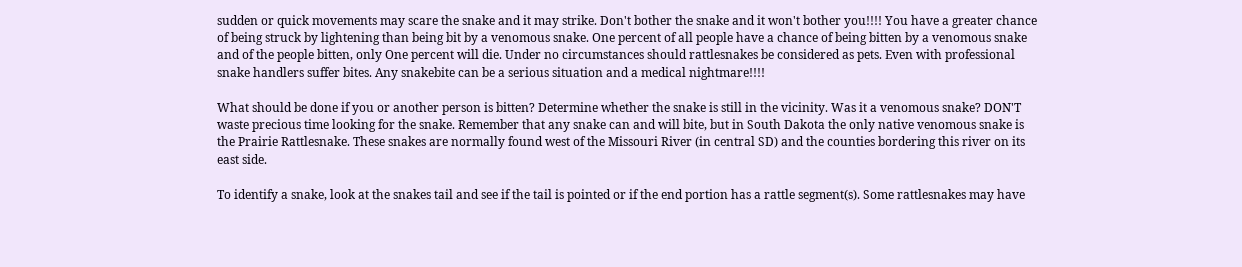sudden or quick movements may scare the snake and it may strike. Don't bother the snake and it won't bother you!!!! You have a greater chance of being struck by lightening than being bit by a venomous snake. One percent of all people have a chance of being bitten by a venomous snake and of the people bitten, only One percent will die. Under no circumstances should rattlesnakes be considered as pets. Even with professional snake handlers suffer bites. Any snakebite can be a serious situation and a medical nightmare!!!!

What should be done if you or another person is bitten? Determine whether the snake is still in the vicinity. Was it a venomous snake? DON'T waste precious time looking for the snake. Remember that any snake can and will bite, but in South Dakota the only native venomous snake is the Prairie Rattlesnake. These snakes are normally found west of the Missouri River (in central SD) and the counties bordering this river on its east side.

To identify a snake, look at the snakes tail and see if the tail is pointed or if the end portion has a rattle segment(s). Some rattlesnakes may have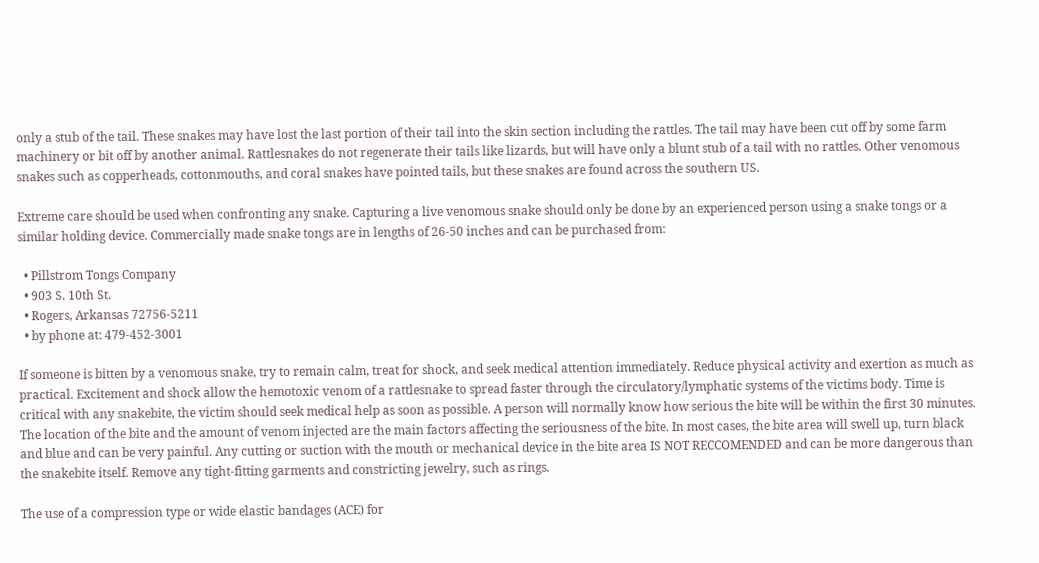only a stub of the tail. These snakes may have lost the last portion of their tail into the skin section including the rattles. The tail may have been cut off by some farm machinery or bit off by another animal. Rattlesnakes do not regenerate their tails like lizards, but will have only a blunt stub of a tail with no rattles. Other venomous snakes such as copperheads, cottonmouths, and coral snakes have pointed tails, but these snakes are found across the southern US.

Extreme care should be used when confronting any snake. Capturing a live venomous snake should only be done by an experienced person using a snake tongs or a similar holding device. Commercially made snake tongs are in lengths of 26-50 inches and can be purchased from:

  • Pillstrom Tongs Company
  • 903 S. 10th St.
  • Rogers, Arkansas 72756-5211
  • by phone at: 479-452-3001

If someone is bitten by a venomous snake, try to remain calm, treat for shock, and seek medical attention immediately. Reduce physical activity and exertion as much as practical. Excitement and shock allow the hemotoxic venom of a rattlesnake to spread faster through the circulatory/lymphatic systems of the victims body. Time is critical with any snakebite, the victim should seek medical help as soon as possible. A person will normally know how serious the bite will be within the first 30 minutes. The location of the bite and the amount of venom injected are the main factors affecting the seriousness of the bite. In most cases, the bite area will swell up, turn black and blue and can be very painful. Any cutting or suction with the mouth or mechanical device in the bite area IS NOT RECCOMENDED and can be more dangerous than the snakebite itself. Remove any tight-fitting garments and constricting jewelry, such as rings.

The use of a compression type or wide elastic bandages (ACE) for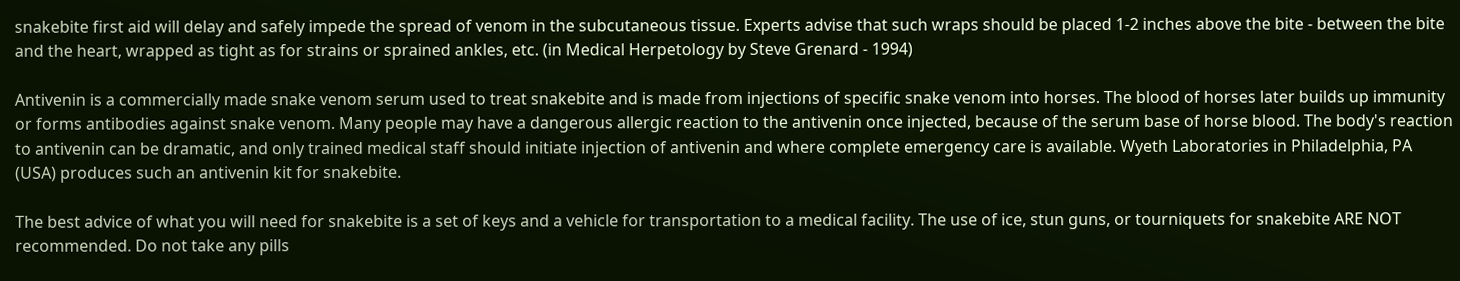snakebite first aid will delay and safely impede the spread of venom in the subcutaneous tissue. Experts advise that such wraps should be placed 1-2 inches above the bite - between the bite and the heart, wrapped as tight as for strains or sprained ankles, etc. (in Medical Herpetology by Steve Grenard - 1994)

Antivenin is a commercially made snake venom serum used to treat snakebite and is made from injections of specific snake venom into horses. The blood of horses later builds up immunity or forms antibodies against snake venom. Many people may have a dangerous allergic reaction to the antivenin once injected, because of the serum base of horse blood. The body's reaction to antivenin can be dramatic, and only trained medical staff should initiate injection of antivenin and where complete emergency care is available. Wyeth Laboratories in Philadelphia, PA (USA) produces such an antivenin kit for snakebite.

The best advice of what you will need for snakebite is a set of keys and a vehicle for transportation to a medical facility. The use of ice, stun guns, or tourniquets for snakebite ARE NOT recommended. Do not take any pills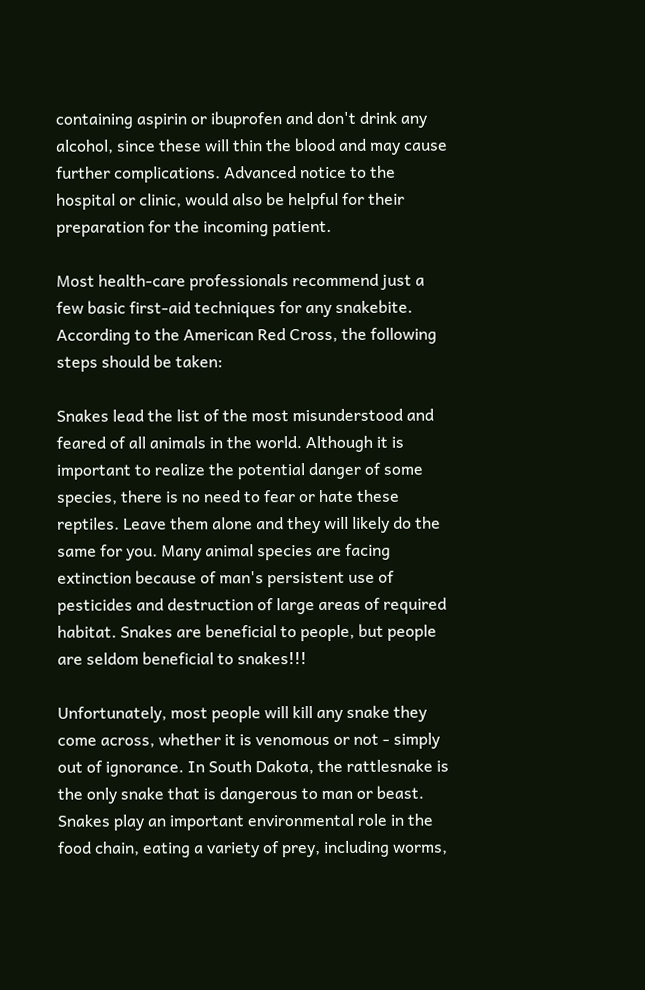containing aspirin or ibuprofen and don't drink any alcohol, since these will thin the blood and may cause further complications. Advanced notice to the hospital or clinic, would also be helpful for their preparation for the incoming patient.

Most health-care professionals recommend just a few basic first-aid techniques for any snakebite. According to the American Red Cross, the following steps should be taken:

Snakes lead the list of the most misunderstood and feared of all animals in the world. Although it is important to realize the potential danger of some species, there is no need to fear or hate these reptiles. Leave them alone and they will likely do the same for you. Many animal species are facing extinction because of man's persistent use of pesticides and destruction of large areas of required habitat. Snakes are beneficial to people, but people are seldom beneficial to snakes!!!

Unfortunately, most people will kill any snake they come across, whether it is venomous or not - simply out of ignorance. In South Dakota, the rattlesnake is the only snake that is dangerous to man or beast. Snakes play an important environmental role in the food chain, eating a variety of prey, including worms,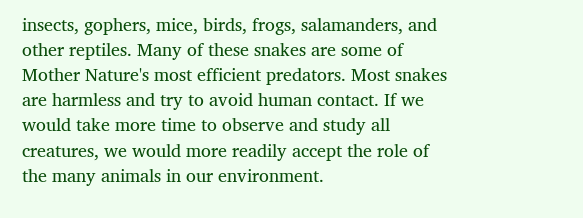insects, gophers, mice, birds, frogs, salamanders, and other reptiles. Many of these snakes are some of Mother Nature's most efficient predators. Most snakes are harmless and try to avoid human contact. If we would take more time to observe and study all creatures, we would more readily accept the role of the many animals in our environment.